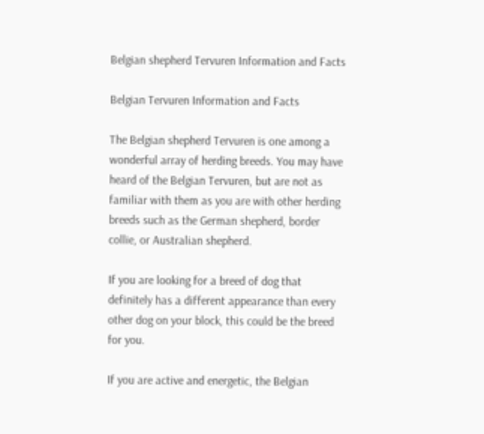Belgian shepherd Tervuren Information and Facts

Belgian Tervuren Information and Facts

The Belgian shepherd Tervuren is one among a wonderful array of herding breeds. You may have heard of the Belgian Tervuren, but are not as familiar with them as you are with other herding breeds such as the German shepherd, border collie, or Australian shepherd.

If you are looking for a breed of dog that definitely has a different appearance than every other dog on your block, this could be the breed for you.

If you are active and energetic, the Belgian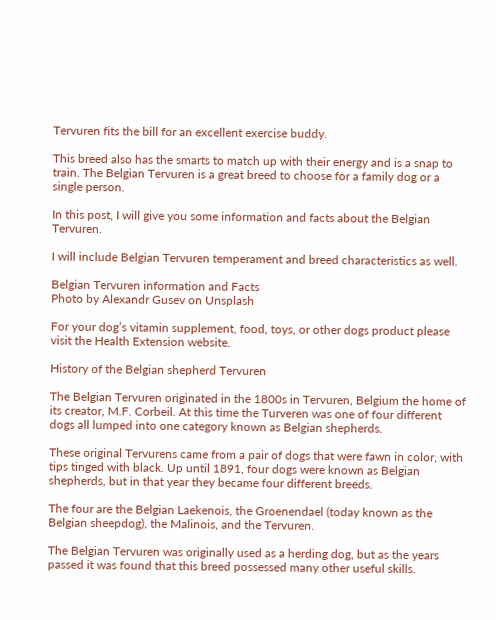Tervuren fits the bill for an excellent exercise buddy.

This breed also has the smarts to match up with their energy and is a snap to train. The Belgian Tervuren is a great breed to choose for a family dog or a single person.

In this post, I will give you some information and facts about the Belgian Tervuren.

I will include Belgian Tervuren temperament and breed characteristics as well.

Belgian Tervuren information and Facts
Photo by Alexandr Gusev on Unsplash

For your dog’s vitamin supplement, food, toys, or other dogs product please visit the Health Extension website.

History of the Belgian shepherd Tervuren

The Belgian Tervuren originated in the 1800s in Tervuren, Belgium the home of its creator, M.F. Corbeil. At this time the Turveren was one of four different dogs all lumped into one category known as Belgian shepherds.

These original Tervurens came from a pair of dogs that were fawn in color, with tips tinged with black. Up until 1891, four dogs were known as Belgian shepherds, but in that year they became four different breeds.

The four are the Belgian Laekenois, the Groenendael (today known as the Belgian sheepdog), the Malinois, and the Tervuren.

The Belgian Tervuren was originally used as a herding dog, but as the years passed it was found that this breed possessed many other useful skills.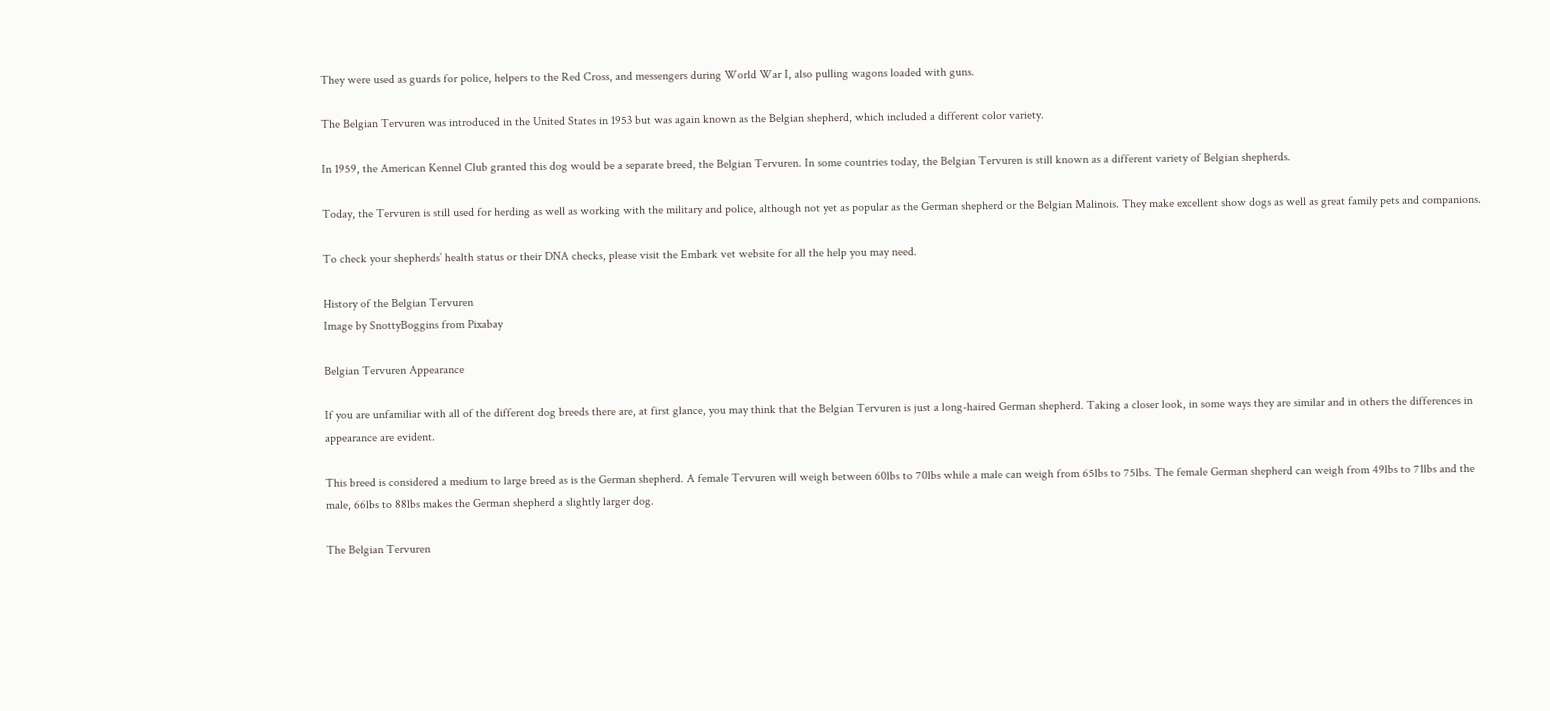They were used as guards for police, helpers to the Red Cross, and messengers during World War I, also pulling wagons loaded with guns.

The Belgian Tervuren was introduced in the United States in 1953 but was again known as the Belgian shepherd, which included a different color variety.

In 1959, the American Kennel Club granted this dog would be a separate breed, the Belgian Tervuren. In some countries today, the Belgian Tervuren is still known as a different variety of Belgian shepherds.

Today, the Tervuren is still used for herding as well as working with the military and police, although not yet as popular as the German shepherd or the Belgian Malinois. They make excellent show dogs as well as great family pets and companions.

To check your shepherds’ health status or their DNA checks, please visit the Embark vet website for all the help you may need.

History of the Belgian Tervuren
Image by SnottyBoggins from Pixabay

Belgian Tervuren Appearance

If you are unfamiliar with all of the different dog breeds there are, at first glance, you may think that the Belgian Tervuren is just a long-haired German shepherd. Taking a closer look, in some ways they are similar and in others the differences in appearance are evident.

This breed is considered a medium to large breed as is the German shepherd. A female Tervuren will weigh between 60lbs to 70lbs while a male can weigh from 65lbs to 75lbs. The female German shepherd can weigh from 49lbs to 71lbs and the male, 66lbs to 88lbs makes the German shepherd a slightly larger dog.

The Belgian Tervuren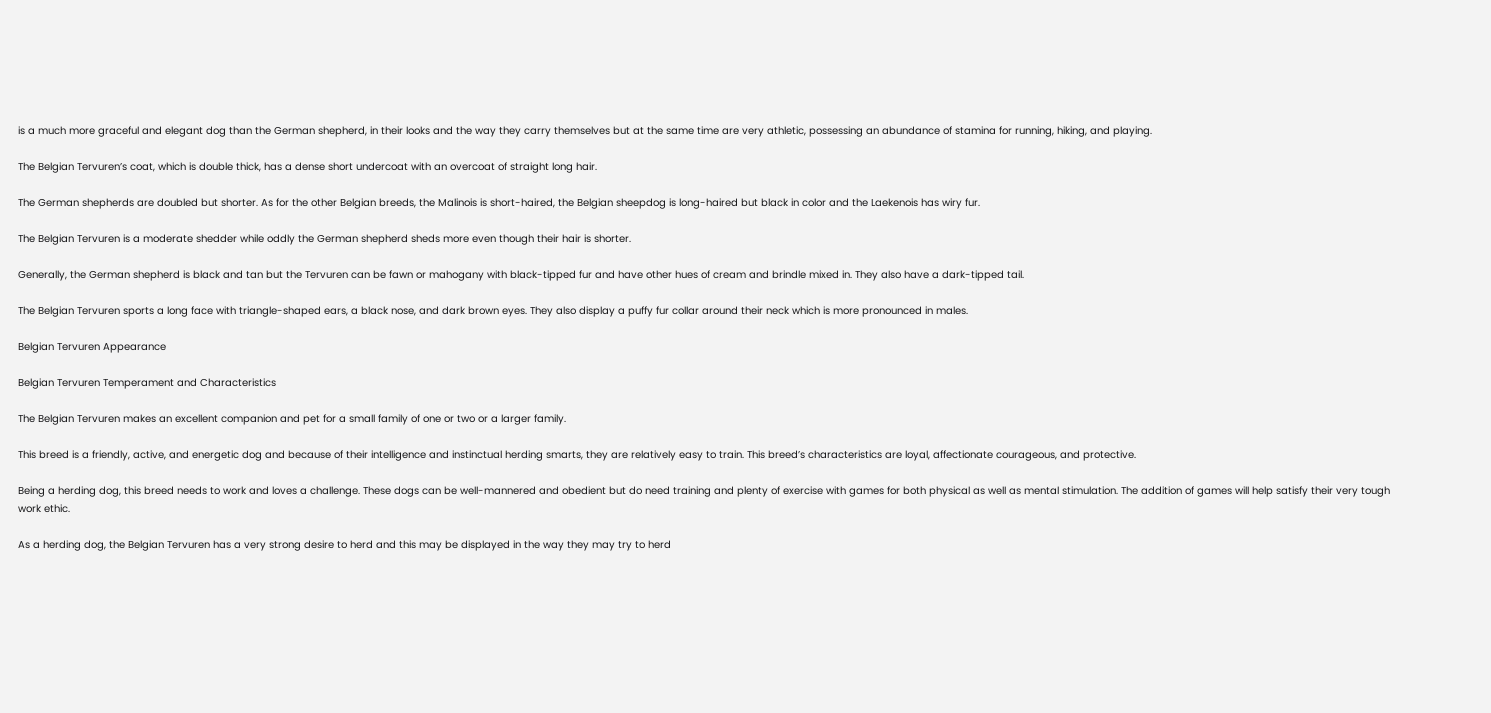is a much more graceful and elegant dog than the German shepherd, in their looks and the way they carry themselves but at the same time are very athletic, possessing an abundance of stamina for running, hiking, and playing.

The Belgian Tervuren’s coat, which is double thick, has a dense short undercoat with an overcoat of straight long hair.

The German shepherds are doubled but shorter. As for the other Belgian breeds, the Malinois is short-haired, the Belgian sheepdog is long-haired but black in color and the Laekenois has wiry fur.

The Belgian Tervuren is a moderate shedder while oddly the German shepherd sheds more even though their hair is shorter.

Generally, the German shepherd is black and tan but the Tervuren can be fawn or mahogany with black-tipped fur and have other hues of cream and brindle mixed in. They also have a dark-tipped tail.

The Belgian Tervuren sports a long face with triangle-shaped ears, a black nose, and dark brown eyes. They also display a puffy fur collar around their neck which is more pronounced in males.

Belgian Tervuren Appearance

Belgian Tervuren Temperament and Characteristics

The Belgian Tervuren makes an excellent companion and pet for a small family of one or two or a larger family.

This breed is a friendly, active, and energetic dog and because of their intelligence and instinctual herding smarts, they are relatively easy to train. This breed’s characteristics are loyal, affectionate courageous, and protective.

Being a herding dog, this breed needs to work and loves a challenge. These dogs can be well-mannered and obedient but do need training and plenty of exercise with games for both physical as well as mental stimulation. The addition of games will help satisfy their very tough work ethic.

As a herding dog, the Belgian Tervuren has a very strong desire to herd and this may be displayed in the way they may try to herd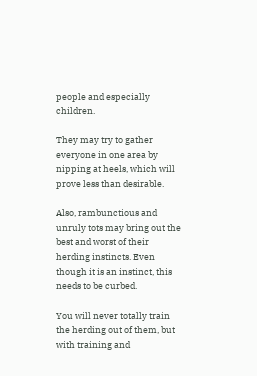people and especially children.

They may try to gather everyone in one area by nipping at heels, which will prove less than desirable.

Also, rambunctious and unruly tots may bring out the best and worst of their herding instincts. Even though it is an instinct, this needs to be curbed.

You will never totally train the herding out of them, but with training and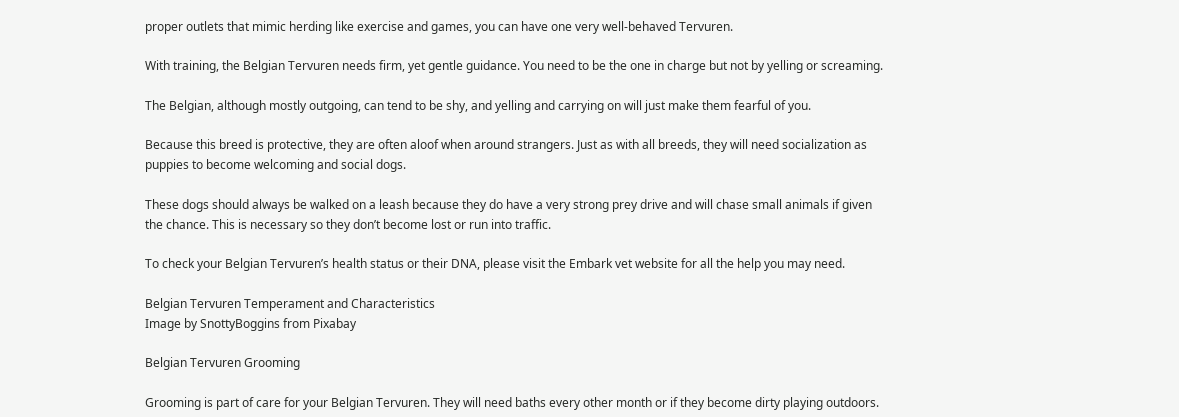proper outlets that mimic herding like exercise and games, you can have one very well-behaved Tervuren.

With training, the Belgian Tervuren needs firm, yet gentle guidance. You need to be the one in charge but not by yelling or screaming.

The Belgian, although mostly outgoing, can tend to be shy, and yelling and carrying on will just make them fearful of you.

Because this breed is protective, they are often aloof when around strangers. Just as with all breeds, they will need socialization as puppies to become welcoming and social dogs.

These dogs should always be walked on a leash because they do have a very strong prey drive and will chase small animals if given the chance. This is necessary so they don’t become lost or run into traffic.

To check your Belgian Tervuren’s health status or their DNA, please visit the Embark vet website for all the help you may need.

Belgian Tervuren Temperament and Characteristics
Image by SnottyBoggins from Pixabay

Belgian Tervuren Grooming

Grooming is part of care for your Belgian Tervuren. They will need baths every other month or if they become dirty playing outdoors.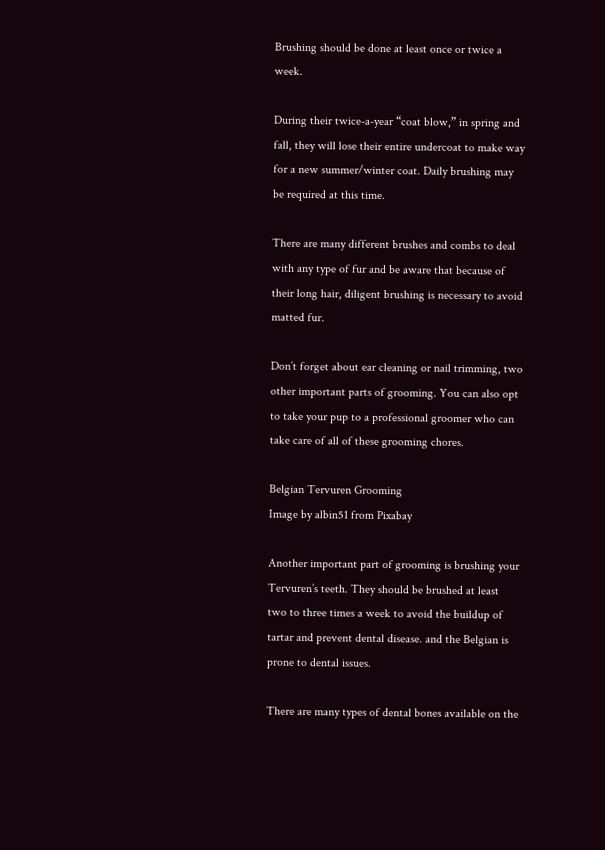Brushing should be done at least once or twice a week.

During their twice-a-year “coat blow,” in spring and fall, they will lose their entire undercoat to make way for a new summer/winter coat. Daily brushing may be required at this time.

There are many different brushes and combs to deal with any type of fur and be aware that because of their long hair, diligent brushing is necessary to avoid matted fur.

Don’t forget about ear cleaning or nail trimming, two other important parts of grooming. You can also opt to take your pup to a professional groomer who can take care of all of these grooming chores.

Belgian Tervuren Grooming
Image by albin51 from Pixabay

Another important part of grooming is brushing your Tervuren’s teeth. They should be brushed at least two to three times a week to avoid the buildup of tartar and prevent dental disease. and the Belgian is prone to dental issues.

There are many types of dental bones available on the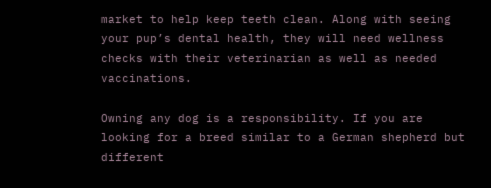market to help keep teeth clean. Along with seeing your pup’s dental health, they will need wellness checks with their veterinarian as well as needed vaccinations.

Owning any dog is a responsibility. If you are looking for a breed similar to a German shepherd but different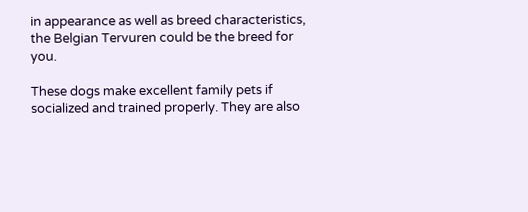in appearance as well as breed characteristics, the Belgian Tervuren could be the breed for you.

These dogs make excellent family pets if socialized and trained properly. They are also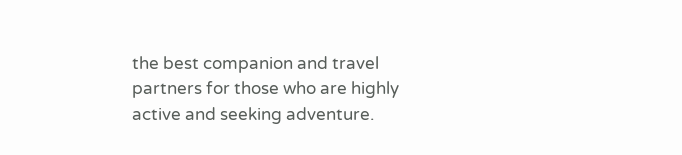the best companion and travel partners for those who are highly active and seeking adventure.